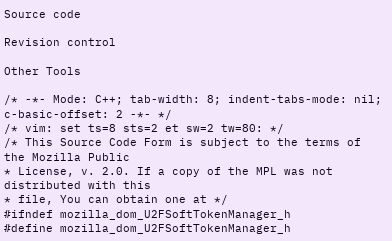Source code

Revision control

Other Tools

/* -*- Mode: C++; tab-width: 8; indent-tabs-mode: nil; c-basic-offset: 2 -*- */
/* vim: set ts=8 sts=2 et sw=2 tw=80: */
/* This Source Code Form is subject to the terms of the Mozilla Public
* License, v. 2.0. If a copy of the MPL was not distributed with this
* file, You can obtain one at */
#ifndef mozilla_dom_U2FSoftTokenManager_h
#define mozilla_dom_U2FSoftTokenManager_h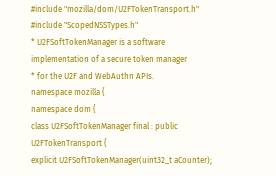#include "mozilla/dom/U2FTokenTransport.h"
#include "ScopedNSSTypes.h"
* U2FSoftTokenManager is a software implementation of a secure token manager
* for the U2F and WebAuthn APIs.
namespace mozilla {
namespace dom {
class U2FSoftTokenManager final : public U2FTokenTransport {
explicit U2FSoftTokenManager(uint32_t aCounter);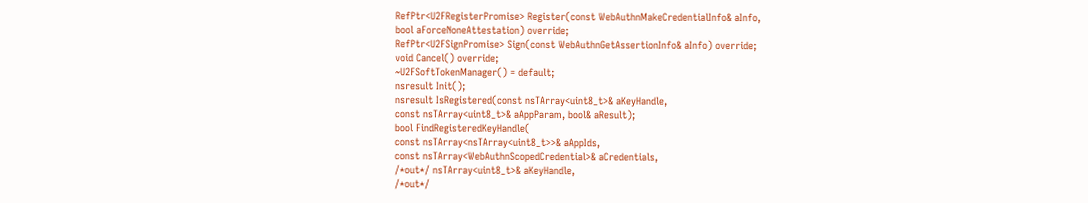RefPtr<U2FRegisterPromise> Register(const WebAuthnMakeCredentialInfo& aInfo,
bool aForceNoneAttestation) override;
RefPtr<U2FSignPromise> Sign(const WebAuthnGetAssertionInfo& aInfo) override;
void Cancel() override;
~U2FSoftTokenManager() = default;
nsresult Init();
nsresult IsRegistered(const nsTArray<uint8_t>& aKeyHandle,
const nsTArray<uint8_t>& aAppParam, bool& aResult);
bool FindRegisteredKeyHandle(
const nsTArray<nsTArray<uint8_t>>& aAppIds,
const nsTArray<WebAuthnScopedCredential>& aCredentials,
/*out*/ nsTArray<uint8_t>& aKeyHandle,
/*out*/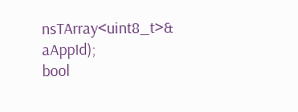nsTArray<uint8_t>& aAppId);
bool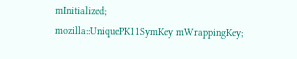mInitialized;
mozilla::UniquePK11SymKey mWrappingKey;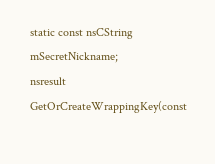static const nsCString mSecretNickname;
nsresult GetOrCreateWrappingKey(const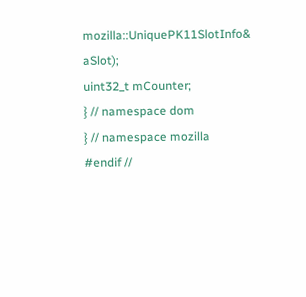mozilla::UniquePK11SlotInfo& aSlot);
uint32_t mCounter;
} // namespace dom
} // namespace mozilla
#endif //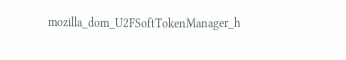mozilla_dom_U2FSoftTokenManager_h